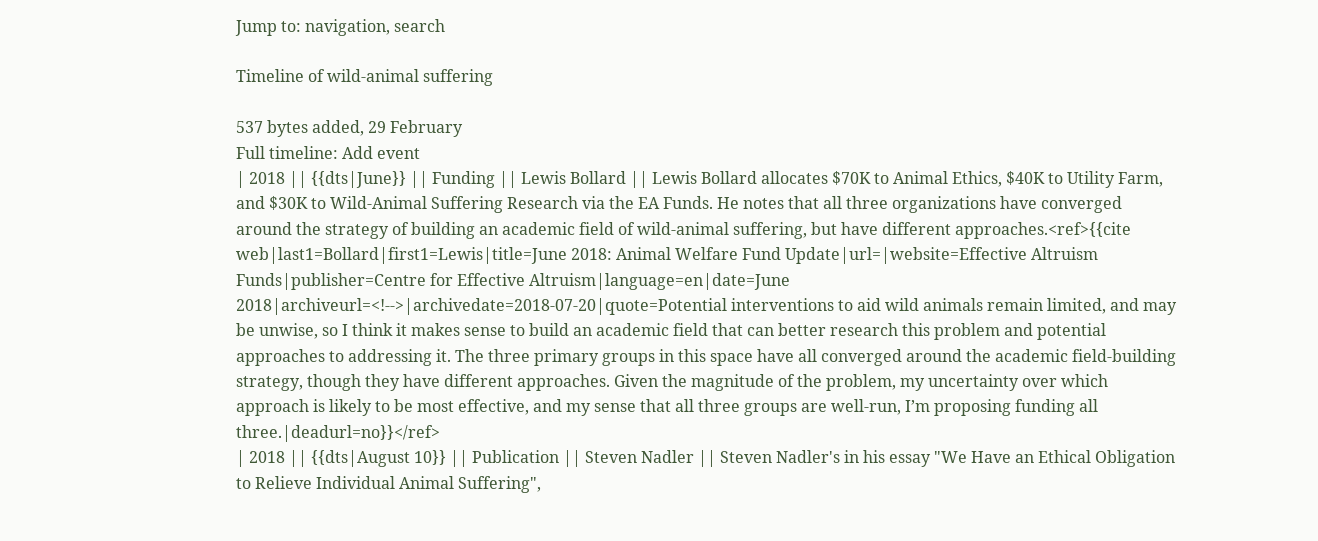Jump to: navigation, search

Timeline of wild-animal suffering

537 bytes added, 29 February
Full timeline: Add event
| 2018 || {{dts|June}} || Funding || Lewis Bollard || Lewis Bollard allocates $70K to Animal Ethics, $40K to Utility Farm, and $30K to Wild-Animal Suffering Research via the EA Funds. He notes that all three organizations have converged around the strategy of building an academic field of wild-animal suffering, but have different approaches.<ref>{{cite web|last1=Bollard|first1=Lewis|title=June 2018: Animal Welfare Fund Update|url=|website=Effective Altruism Funds|publisher=Centre for Effective Altruism|language=en|date=June 2018|archiveurl=<!-->|archivedate=2018-07-20|quote=Potential interventions to aid wild animals remain limited, and may be unwise, so I think it makes sense to build an academic field that can better research this problem and potential approaches to addressing it. The three primary groups in this space have all converged around the academic field-building strategy, though they have different approaches. Given the magnitude of the problem, my uncertainty over which approach is likely to be most effective, and my sense that all three groups are well-run, I’m proposing funding all three.|deadurl=no}}</ref>
| 2018 || {{dts|August 10}} || Publication || Steven Nadler || Steven Nadler's in his essay "We Have an Ethical Obligation to Relieve Individual Animal Suffering",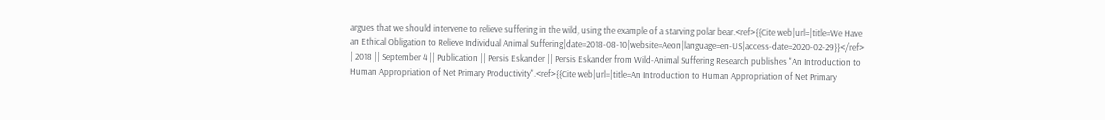argues that we should intervene to relieve suffering in the wild, using the example of a starving polar bear.<ref>{{Cite web|url=|title=We Have an Ethical Obligation to Relieve Individual Animal Suffering|date=2018-08-10|website=Aeon|language=en-US|access-date=2020-02-29}}</ref>
| 2018 || September 4 || Publication || Persis Eskander || Persis Eskander from Wild-Animal Suffering Research publishes "An Introduction to Human Appropriation of Net Primary Productivity".<ref>{{Cite web|url=|title=An Introduction to Human Appropriation of Net Primary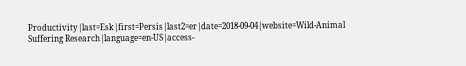Productivity|last=Esk|first=Persis|last2=er|date=2018-09-04|website=Wild-Animal Suffering Research|language=en-US|access-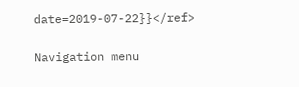date=2019-07-22}}</ref>

Navigation menu